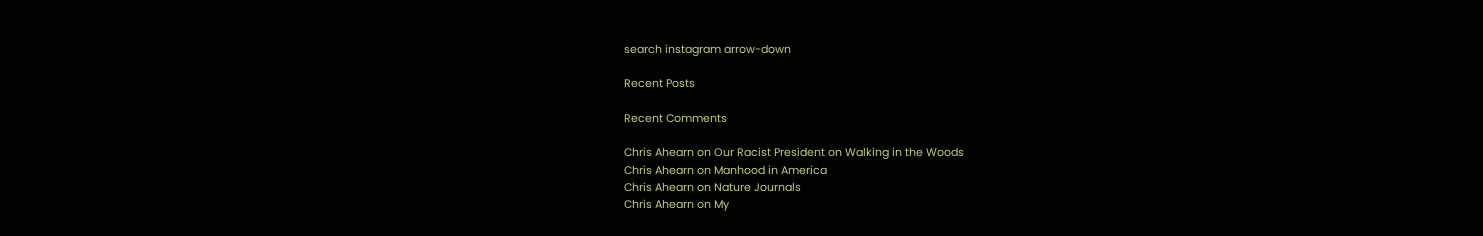search instagram arrow-down

Recent Posts

Recent Comments

Chris Ahearn on Our Racist President on Walking in the Woods
Chris Ahearn on Manhood in America
Chris Ahearn on Nature Journals
Chris Ahearn on My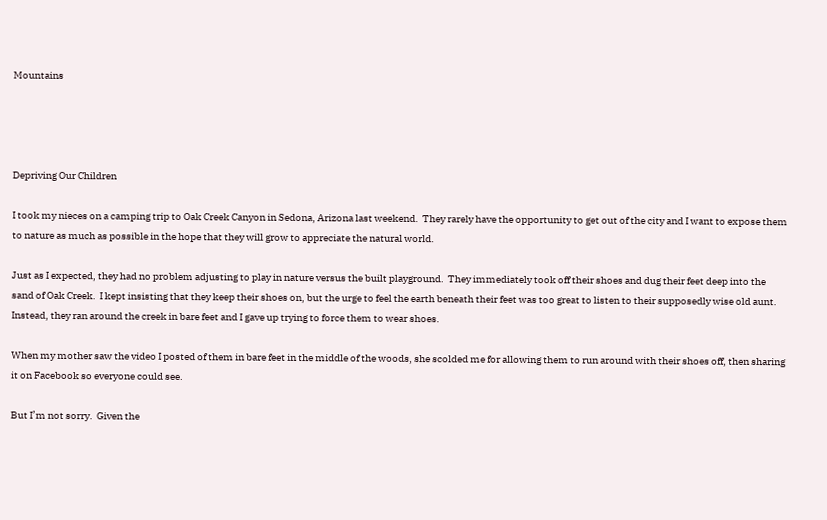Mountains




Depriving Our Children

I took my nieces on a camping trip to Oak Creek Canyon in Sedona, Arizona last weekend.  They rarely have the opportunity to get out of the city and I want to expose them to nature as much as possible in the hope that they will grow to appreciate the natural world.

Just as I expected, they had no problem adjusting to play in nature versus the built playground.  They immediately took off their shoes and dug their feet deep into the sand of Oak Creek.  I kept insisting that they keep their shoes on, but the urge to feel the earth beneath their feet was too great to listen to their supposedly wise old aunt.  Instead, they ran around the creek in bare feet and I gave up trying to force them to wear shoes.

When my mother saw the video I posted of them in bare feet in the middle of the woods, she scolded me for allowing them to run around with their shoes off, then sharing it on Facebook so everyone could see.

But I’m not sorry.  Given the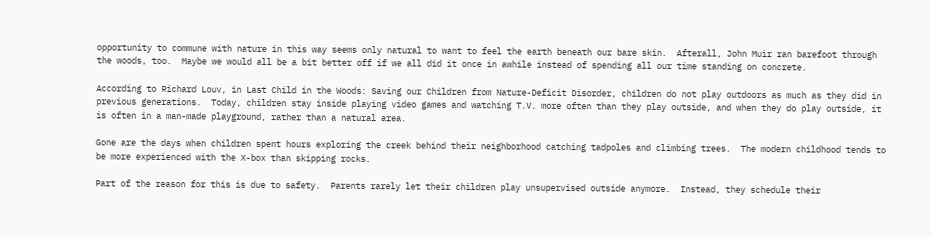opportunity to commune with nature in this way seems only natural to want to feel the earth beneath our bare skin.  Afterall, John Muir ran barefoot through the woods, too.  Maybe we would all be a bit better off if we all did it once in awhile instead of spending all our time standing on concrete.

According to Richard Louv, in Last Child in the Woods: Saving our Children from Nature-Deficit Disorder, children do not play outdoors as much as they did in previous generations.  Today, children stay inside playing video games and watching T.V. more often than they play outside, and when they do play outside, it is often in a man-made playground, rather than a natural area.

Gone are the days when children spent hours exploring the creek behind their neighborhood catching tadpoles and climbing trees.  The modern childhood tends to be more experienced with the X-box than skipping rocks.

Part of the reason for this is due to safety.  Parents rarely let their children play unsupervised outside anymore.  Instead, they schedule their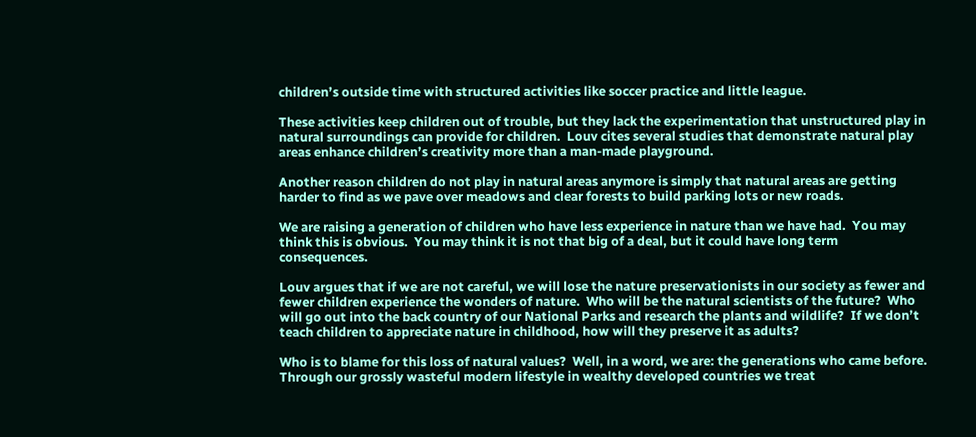children’s outside time with structured activities like soccer practice and little league.

These activities keep children out of trouble, but they lack the experimentation that unstructured play in natural surroundings can provide for children.  Louv cites several studies that demonstrate natural play areas enhance children’s creativity more than a man-made playground.

Another reason children do not play in natural areas anymore is simply that natural areas are getting harder to find as we pave over meadows and clear forests to build parking lots or new roads.

We are raising a generation of children who have less experience in nature than we have had.  You may think this is obvious.  You may think it is not that big of a deal, but it could have long term consequences.

Louv argues that if we are not careful, we will lose the nature preservationists in our society as fewer and fewer children experience the wonders of nature.  Who will be the natural scientists of the future?  Who will go out into the back country of our National Parks and research the plants and wildlife?  If we don’t teach children to appreciate nature in childhood, how will they preserve it as adults?

Who is to blame for this loss of natural values?  Well, in a word, we are: the generations who came before.  Through our grossly wasteful modern lifestyle in wealthy developed countries we treat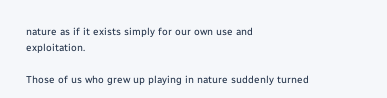nature as if it exists simply for our own use and exploitation.

Those of us who grew up playing in nature suddenly turned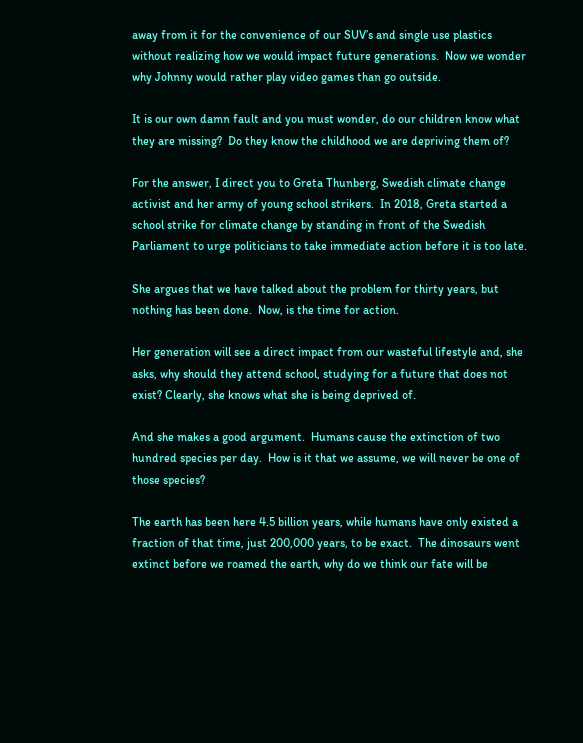away from it for the convenience of our SUV’s and single use plastics without realizing how we would impact future generations.  Now we wonder why Johnny would rather play video games than go outside.

It is our own damn fault and you must wonder, do our children know what they are missing?  Do they know the childhood we are depriving them of?

For the answer, I direct you to Greta Thunberg, Swedish climate change activist and her army of young school strikers.  In 2018, Greta started a school strike for climate change by standing in front of the Swedish Parliament to urge politicians to take immediate action before it is too late.

She argues that we have talked about the problem for thirty years, but nothing has been done.  Now, is the time for action.

Her generation will see a direct impact from our wasteful lifestyle and, she asks, why should they attend school, studying for a future that does not exist? Clearly, she knows what she is being deprived of.

And she makes a good argument.  Humans cause the extinction of two hundred species per day.  How is it that we assume, we will never be one of those species?

The earth has been here 4.5 billion years, while humans have only existed a fraction of that time, just 200,000 years, to be exact.  The dinosaurs went extinct before we roamed the earth, why do we think our fate will be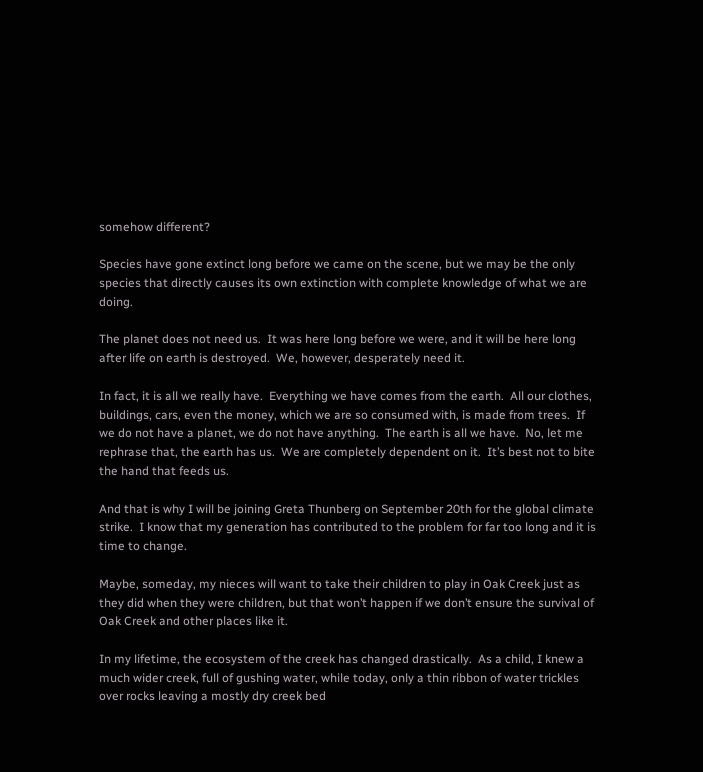somehow different?

Species have gone extinct long before we came on the scene, but we may be the only species that directly causes its own extinction with complete knowledge of what we are doing.

The planet does not need us.  It was here long before we were, and it will be here long after life on earth is destroyed.  We, however, desperately need it.

In fact, it is all we really have.  Everything we have comes from the earth.  All our clothes, buildings, cars, even the money, which we are so consumed with, is made from trees.  If we do not have a planet, we do not have anything.  The earth is all we have.  No, let me rephrase that, the earth has us.  We are completely dependent on it.  It’s best not to bite the hand that feeds us.

And that is why I will be joining Greta Thunberg on September 20th for the global climate strike.  I know that my generation has contributed to the problem for far too long and it is time to change.

Maybe, someday, my nieces will want to take their children to play in Oak Creek just as they did when they were children, but that won’t happen if we don’t ensure the survival of Oak Creek and other places like it.

In my lifetime, the ecosystem of the creek has changed drastically.  As a child, I knew a much wider creek, full of gushing water, while today, only a thin ribbon of water trickles over rocks leaving a mostly dry creek bed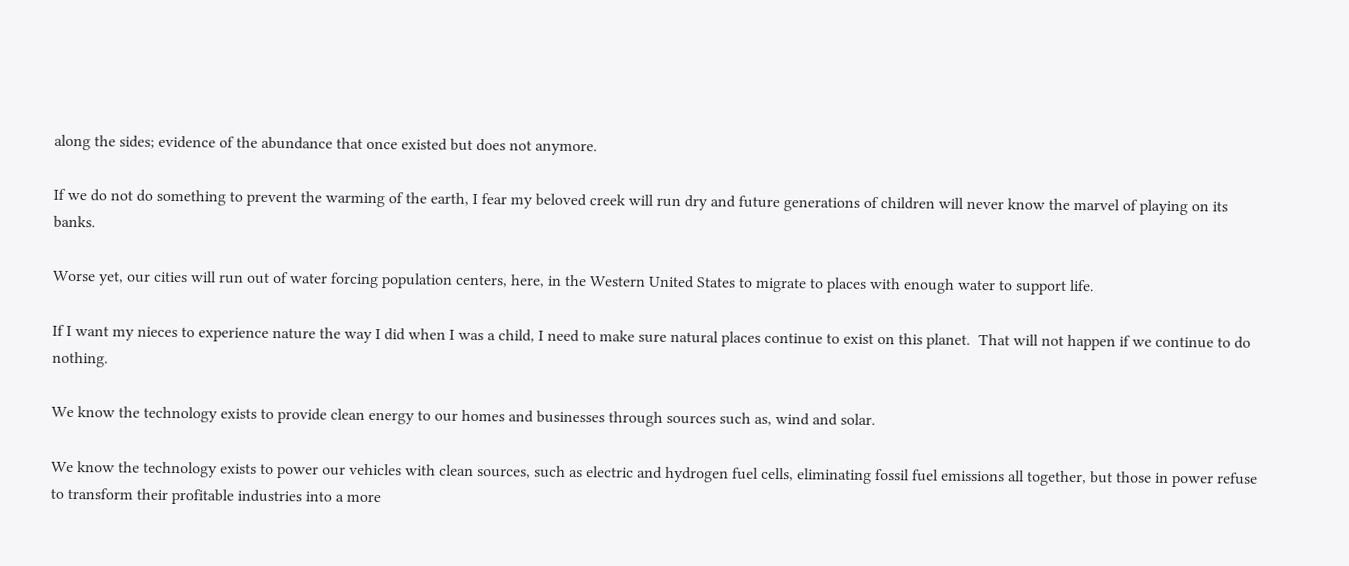along the sides; evidence of the abundance that once existed but does not anymore.

If we do not do something to prevent the warming of the earth, I fear my beloved creek will run dry and future generations of children will never know the marvel of playing on its banks.

Worse yet, our cities will run out of water forcing population centers, here, in the Western United States to migrate to places with enough water to support life.

If I want my nieces to experience nature the way I did when I was a child, I need to make sure natural places continue to exist on this planet.  That will not happen if we continue to do nothing.

We know the technology exists to provide clean energy to our homes and businesses through sources such as, wind and solar.

We know the technology exists to power our vehicles with clean sources, such as electric and hydrogen fuel cells, eliminating fossil fuel emissions all together, but those in power refuse to transform their profitable industries into a more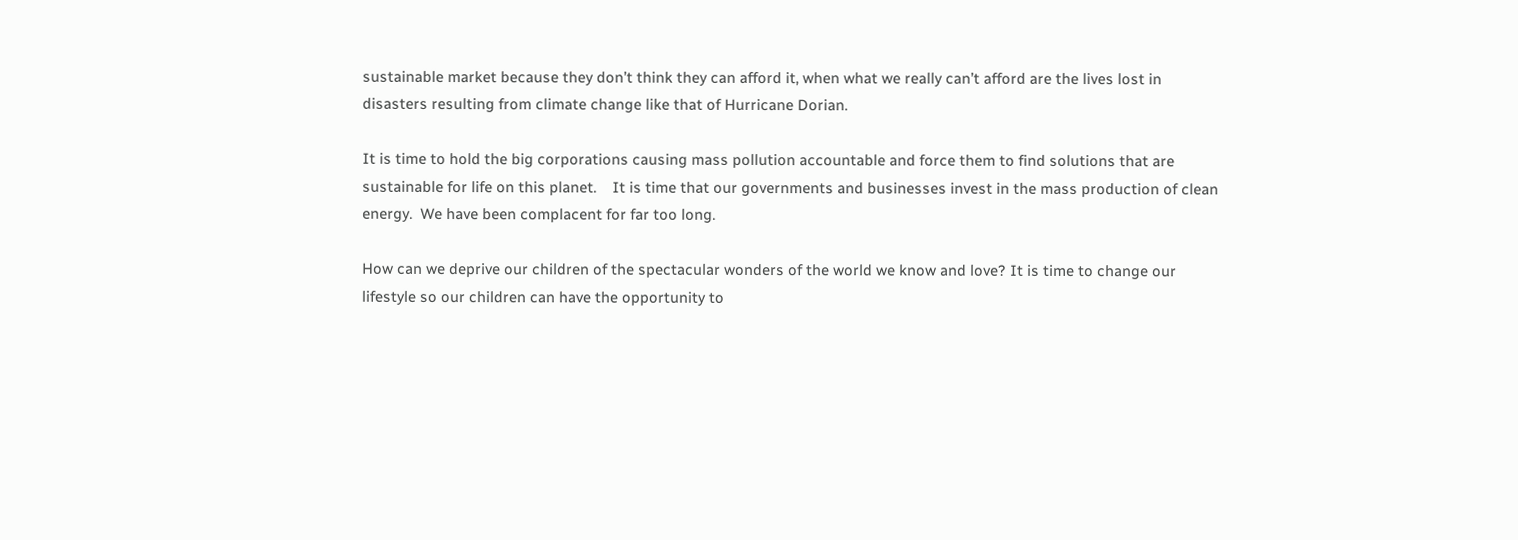sustainable market because they don’t think they can afford it, when what we really can’t afford are the lives lost in disasters resulting from climate change like that of Hurricane Dorian.

It is time to hold the big corporations causing mass pollution accountable and force them to find solutions that are sustainable for life on this planet.    It is time that our governments and businesses invest in the mass production of clean energy.  We have been complacent for far too long.

How can we deprive our children of the spectacular wonders of the world we know and love? It is time to change our lifestyle so our children can have the opportunity to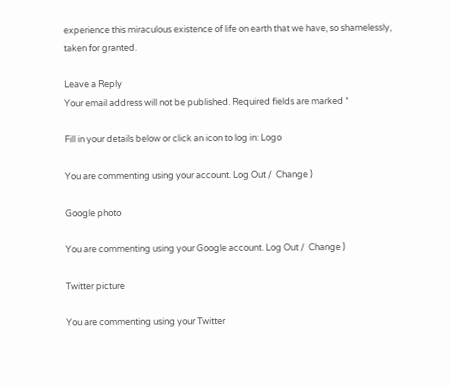experience this miraculous existence of life on earth that we have, so shamelessly, taken for granted.

Leave a Reply
Your email address will not be published. Required fields are marked *

Fill in your details below or click an icon to log in: Logo

You are commenting using your account. Log Out /  Change )

Google photo

You are commenting using your Google account. Log Out /  Change )

Twitter picture

You are commenting using your Twitter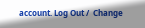account. Log Out /  Change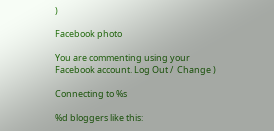)

Facebook photo

You are commenting using your Facebook account. Log Out /  Change )

Connecting to %s

%d bloggers like this: